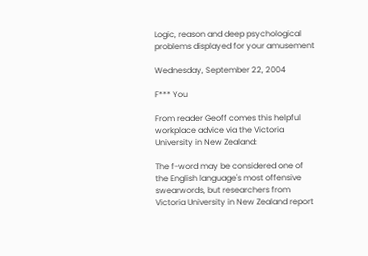Logic, reason and deep psychological problems displayed for your amusement

Wednesday, September 22, 2004

F*** You

From reader Geoff comes this helpful workplace advice via the Victoria University in New Zealand:

The f-word may be considered one of the English language's most offensive swearwords, but researchers from Victoria University in New Zealand report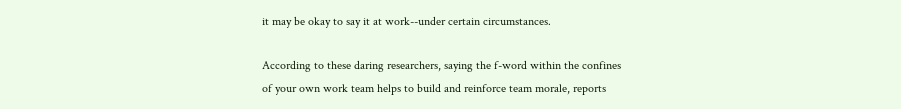it may be okay to say it at work--under certain circumstances.

According to these daring researchers, saying the f-word within the confines of your own work team helps to build and reinforce team morale, reports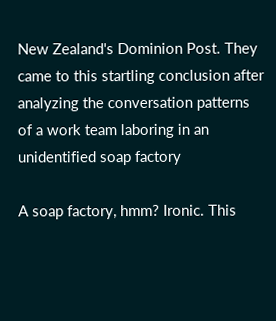New Zealand's Dominion Post. They came to this startling conclusion after analyzing the conversation patterns of a work team laboring in an unidentified soap factory

A soap factory, hmm? Ironic. This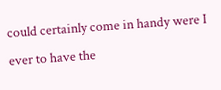could certainly come in handy were I ever to have the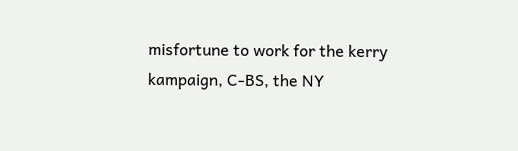misfortune to work for the kerry kampaign, C-BS, the NY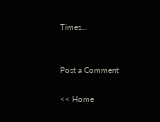Times...


Post a Comment

<< Home